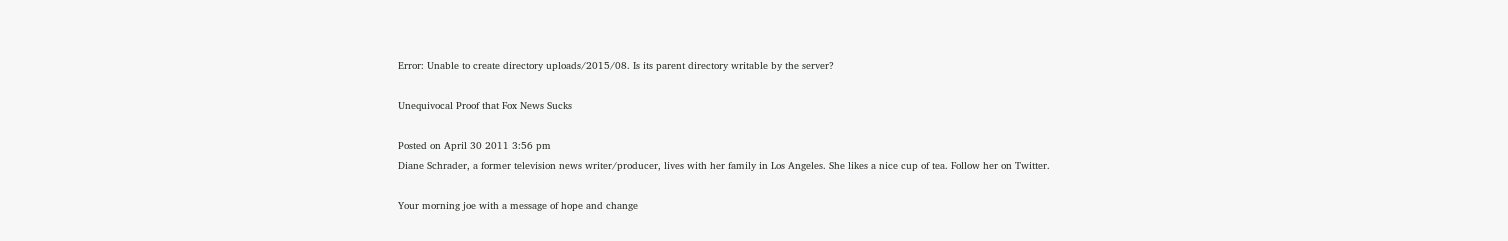Error: Unable to create directory uploads/2015/08. Is its parent directory writable by the server?

Unequivocal Proof that Fox News Sucks

Posted on April 30 2011 3:56 pm
Diane Schrader, a former television news writer/producer, lives with her family in Los Angeles. She likes a nice cup of tea. Follow her on Twitter.

Your morning joe with a message of hope and change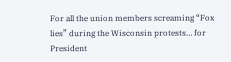For all the union members screaming “Fox lies” during the Wisconsin protests… for President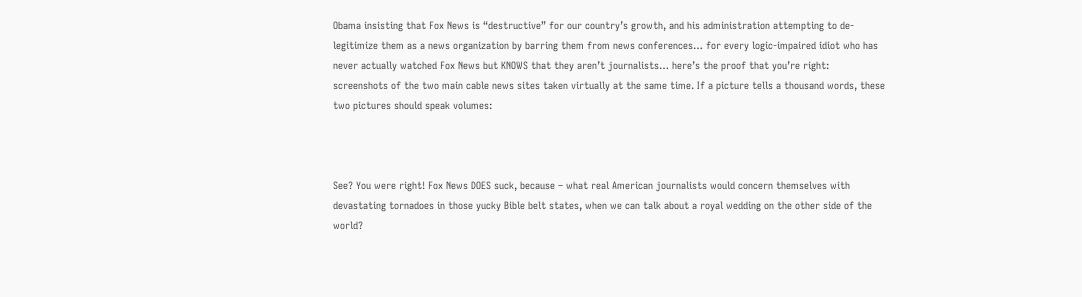Obama insisting that Fox News is “destructive” for our country’s growth, and his administration attempting to de-legitimize them as a news organization by barring them from news conferences… for every logic-impaired idiot who has never actually watched Fox News but KNOWS that they aren’t journalists… here’s the proof that you’re right: screenshots of the two main cable news sites taken virtually at the same time. If a picture tells a thousand words, these two pictures should speak volumes:



See? You were right! Fox News DOES suck, because – what real American journalists would concern themselves with devastating tornadoes in those yucky Bible belt states, when we can talk about a royal wedding on the other side of the world?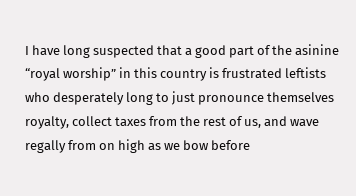I have long suspected that a good part of the asinine “royal worship” in this country is frustrated leftists who desperately long to just pronounce themselves royalty, collect taxes from the rest of us, and wave regally from on high as we bow before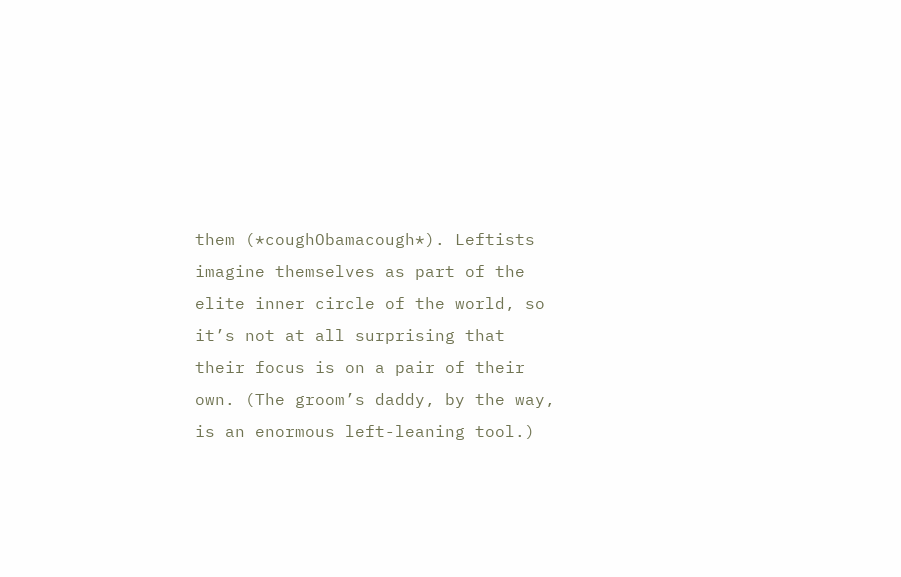them (*coughObamacough*). Leftists imagine themselves as part of the elite inner circle of the world, so it’s not at all surprising that their focus is on a pair of their own. (The groom’s daddy, by the way, is an enormous left-leaning tool.)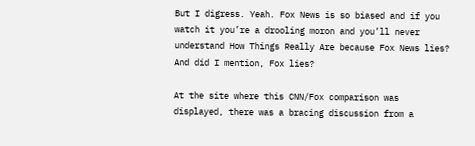But I digress. Yeah. Fox News is so biased and if you watch it you’re a drooling moron and you’ll never understand How Things Really Are because Fox News lies? And did I mention, Fox lies?

At the site where this CNN/Fox comparison was displayed, there was a bracing discussion from a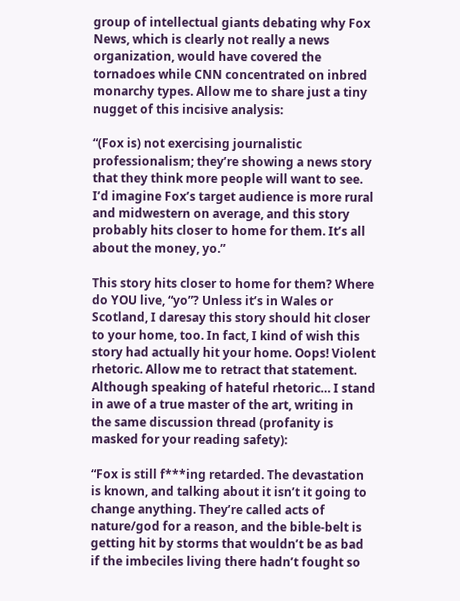group of intellectual giants debating why Fox News, which is clearly not really a news organization, would have covered the tornadoes while CNN concentrated on inbred monarchy types. Allow me to share just a tiny nugget of this incisive analysis:

“(Fox is) not exercising journalistic professionalism; they’re showing a news story that they think more people will want to see. I’d imagine Fox’s target audience is more rural and midwestern on average, and this story probably hits closer to home for them. It’s all about the money, yo.”

This story hits closer to home for them? Where do YOU live, “yo”? Unless it’s in Wales or Scotland, I daresay this story should hit closer to your home, too. In fact, I kind of wish this story had actually hit your home. Oops! Violent rhetoric. Allow me to retract that statement. Although speaking of hateful rhetoric… I stand in awe of a true master of the art, writing in the same discussion thread (profanity is masked for your reading safety):

“Fox is still f***ing retarded. The devastation is known, and talking about it isn’t it going to change anything. They’re called acts of nature/god for a reason, and the bible-belt is getting hit by storms that wouldn’t be as bad if the imbeciles living there hadn’t fought so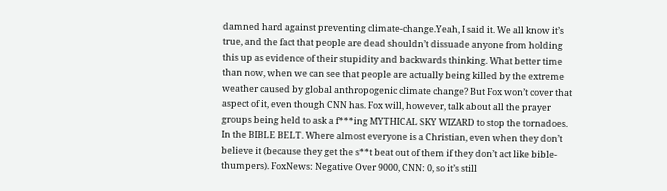damned hard against preventing climate-change.Yeah, I said it. We all know it’s true, and the fact that people are dead shouldn’t dissuade anyone from holding this up as evidence of their stupidity and backwards thinking. What better time than now, when we can see that people are actually being killed by the extreme weather caused by global anthropogenic climate change? But Fox won’t cover that aspect of it, even though CNN has. Fox will, however, talk about all the prayer groups being held to ask a f***ing MYTHICAL SKY WIZARD to stop the tornadoes. In the BIBLE BELT. Where almost everyone is a Christian, even when they don’t believe it (because they get the s**t beat out of them if they don’t act like bible-thumpers). FoxNews: Negative Over 9000, CNN: 0, so it’s still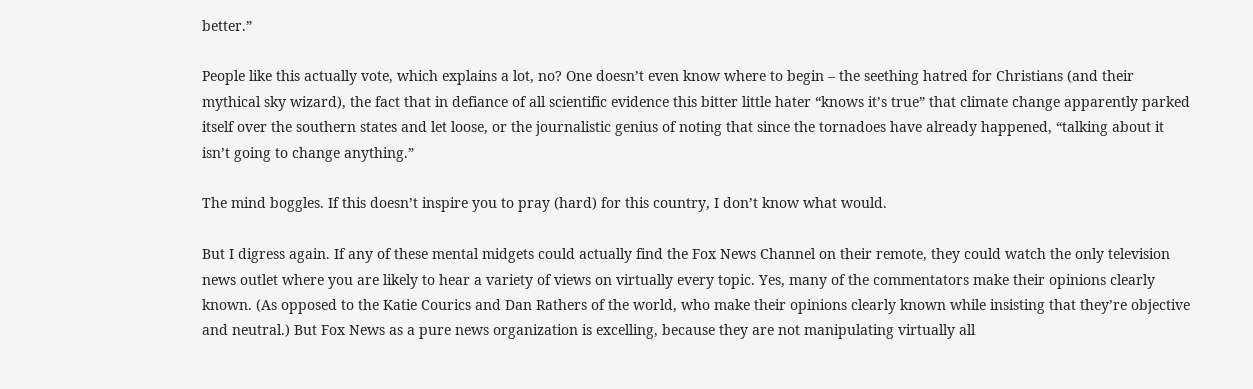better.”

People like this actually vote, which explains a lot, no? One doesn’t even know where to begin – the seething hatred for Christians (and their mythical sky wizard), the fact that in defiance of all scientific evidence this bitter little hater “knows it’s true” that climate change apparently parked itself over the southern states and let loose, or the journalistic genius of noting that since the tornadoes have already happened, “talking about it isn’t going to change anything.”

The mind boggles. If this doesn’t inspire you to pray (hard) for this country, I don’t know what would.

But I digress again. If any of these mental midgets could actually find the Fox News Channel on their remote, they could watch the only television news outlet where you are likely to hear a variety of views on virtually every topic. Yes, many of the commentators make their opinions clearly known. (As opposed to the Katie Courics and Dan Rathers of the world, who make their opinions clearly known while insisting that they’re objective and neutral.) But Fox News as a pure news organization is excelling, because they are not manipulating virtually all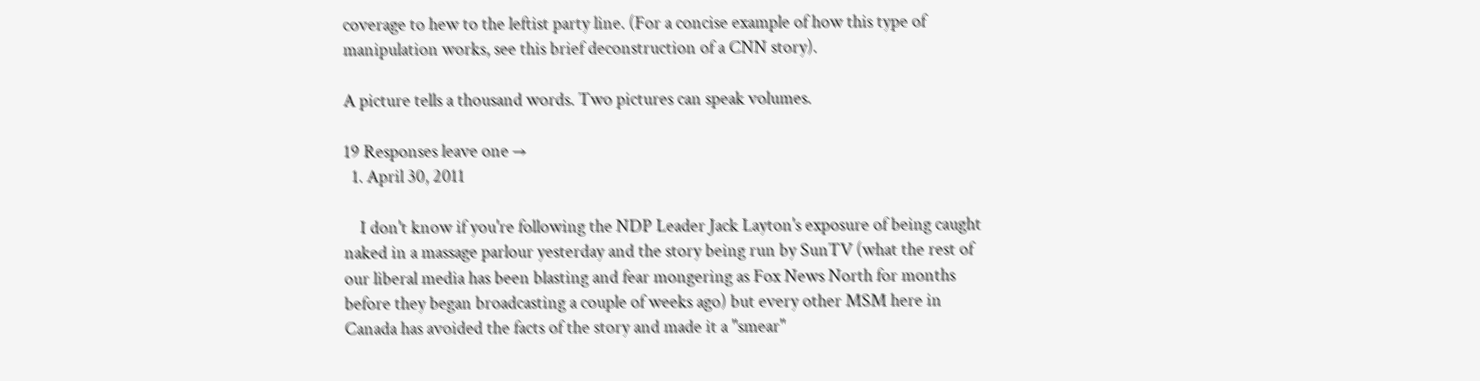coverage to hew to the leftist party line. (For a concise example of how this type of manipulation works, see this brief deconstruction of a CNN story).

A picture tells a thousand words. Two pictures can speak volumes.

19 Responses leave one →
  1. April 30, 2011

    I don't know if you're following the NDP Leader Jack Layton's exposure of being caught naked in a massage parlour yesterday and the story being run by SunTV (what the rest of our liberal media has been blasting and fear mongering as Fox News North for months before they began broadcasting a couple of weeks ago) but every other MSM here in Canada has avoided the facts of the story and made it a "smear"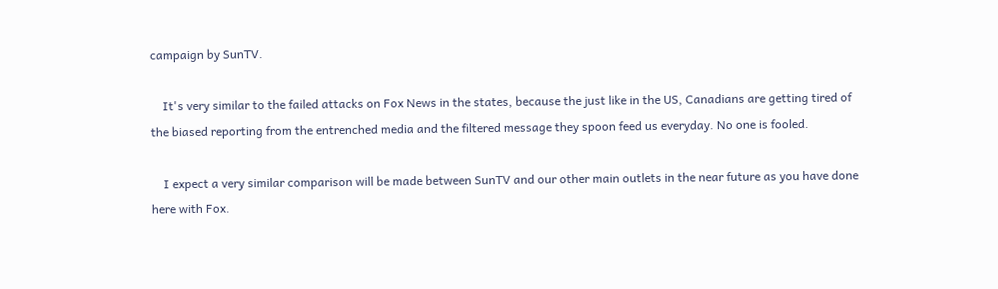campaign by SunTV.

    It's very similar to the failed attacks on Fox News in the states, because the just like in the US, Canadians are getting tired of the biased reporting from the entrenched media and the filtered message they spoon feed us everyday. No one is fooled.

    I expect a very similar comparison will be made between SunTV and our other main outlets in the near future as you have done here with Fox.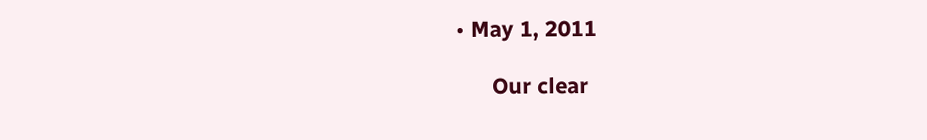• May 1, 2011

      Our clear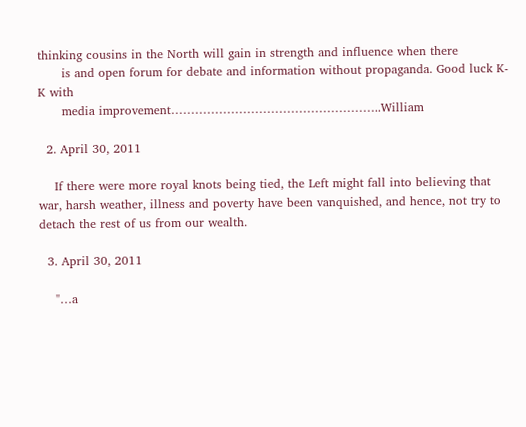thinking cousins in the North will gain in strength and influence when there
      is and open forum for debate and information without propaganda. Good luck K-K with
      media improvement……………………………………………..William

  2. April 30, 2011

    If there were more royal knots being tied, the Left might fall into believing that war, harsh weather, illness and poverty have been vanquished, and hence, not try to detach the rest of us from our wealth.

  3. April 30, 2011

    "…a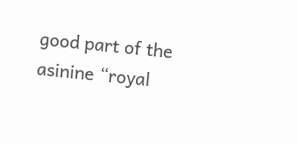good part of the asinine “royal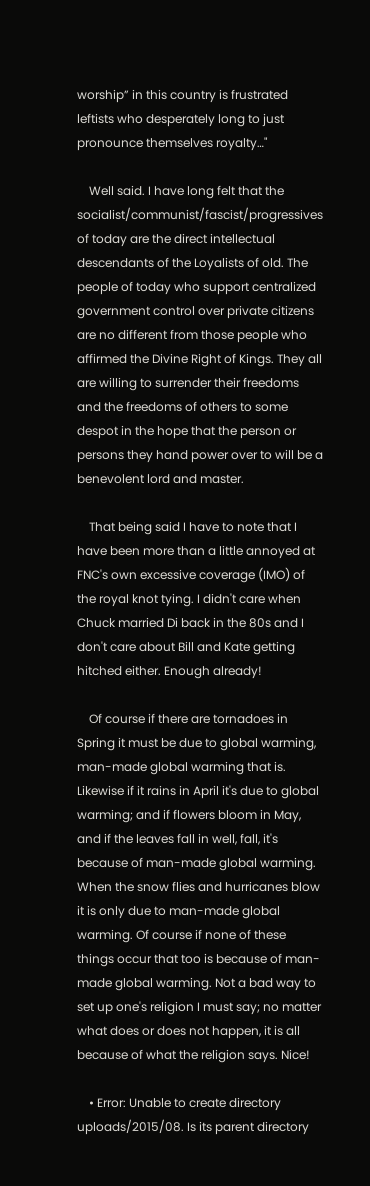worship” in this country is frustrated leftists who desperately long to just pronounce themselves royalty…"

    Well said. I have long felt that the socialist/communist/fascist/progressives of today are the direct intellectual descendants of the Loyalists of old. The people of today who support centralized government control over private citizens are no different from those people who affirmed the Divine Right of Kings. They all are willing to surrender their freedoms and the freedoms of others to some despot in the hope that the person or persons they hand power over to will be a benevolent lord and master.

    That being said I have to note that I have been more than a little annoyed at FNC's own excessive coverage (IMO) of the royal knot tying. I didn't care when Chuck married Di back in the 80s and I don't care about Bill and Kate getting hitched either. Enough already!

    Of course if there are tornadoes in Spring it must be due to global warming, man-made global warming that is. Likewise if it rains in April it's due to global warming; and if flowers bloom in May, and if the leaves fall in well, fall, it's because of man-made global warming. When the snow flies and hurricanes blow it is only due to man-made global warming. Of course if none of these things occur that too is because of man-made global warming. Not a bad way to set up one's religion I must say; no matter what does or does not happen, it is all because of what the religion says. Nice!

    • Error: Unable to create directory uploads/2015/08. Is its parent directory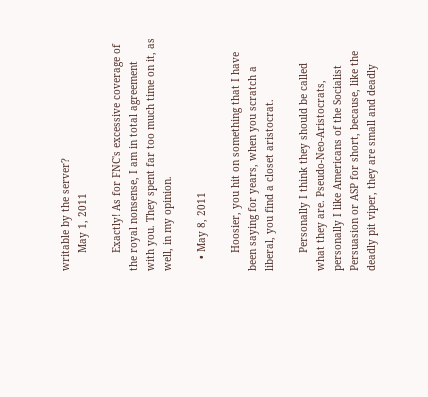writable by the server?
      May 1, 2011

      Exactly! As for FNC's excessive coverage of the royal nonsense, I am in total agreement with you. They spent far too much time on it, as well, in my opinion.

    • May 8, 2011

      Hoosier, you hit on something that I have been saying for years, when you scratch a liberal, you find a closet aristocrat.

      Personally I think they should be called what they are. Pseudo-Neo-Aristocrats, personally I like Americans of the Socialist Persuasion or ASP for short, because, like the deadly pit viper, they are small and deadly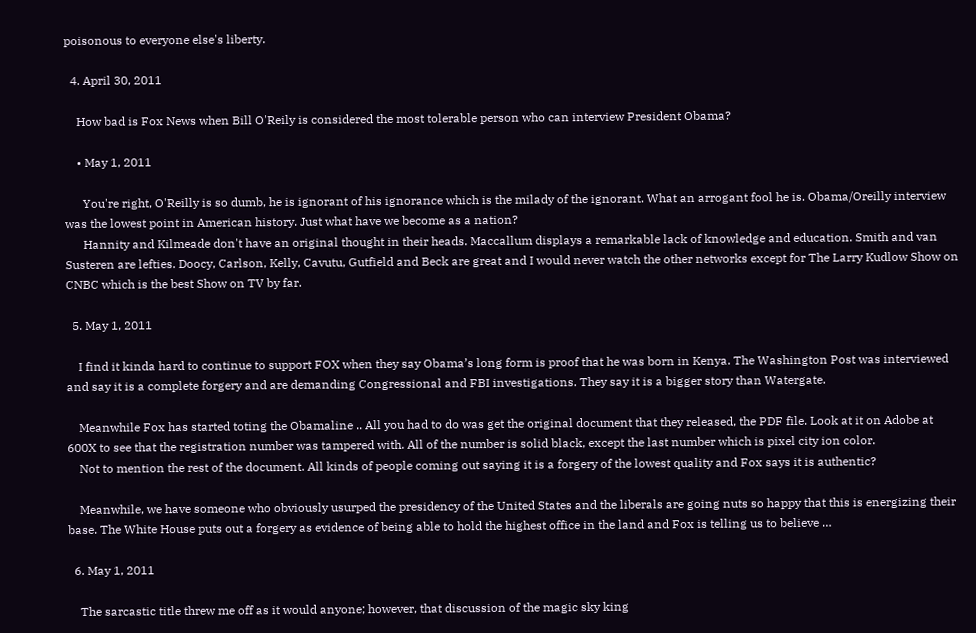poisonous to everyone else's liberty.

  4. April 30, 2011

    How bad is Fox News when Bill O'Reily is considered the most tolerable person who can interview President Obama?

    • May 1, 2011

      You're right, O'Reilly is so dumb, he is ignorant of his ignorance which is the milady of the ignorant. What an arrogant fool he is. Obama/Oreilly interview was the lowest point in American history. Just what have we become as a nation?
      Hannity and Kilmeade don't have an original thought in their heads. Maccallum displays a remarkable lack of knowledge and education. Smith and van Susteren are lefties. Doocy, Carlson, Kelly, Cavutu, Gutfield and Beck are great and I would never watch the other networks except for The Larry Kudlow Show on CNBC which is the best Show on TV by far.

  5. May 1, 2011

    I find it kinda hard to continue to support FOX when they say Obama’s long form is proof that he was born in Kenya. The Washington Post was interviewed and say it is a complete forgery and are demanding Congressional and FBI investigations. They say it is a bigger story than Watergate.

    Meanwhile Fox has started toting the Obamaline .. All you had to do was get the original document that they released, the PDF file. Look at it on Adobe at 600X to see that the registration number was tampered with. All of the number is solid black, except the last number which is pixel city ion color.
    Not to mention the rest of the document. All kinds of people coming out saying it is a forgery of the lowest quality and Fox says it is authentic?

    Meanwhile, we have someone who obviously usurped the presidency of the United States and the liberals are going nuts so happy that this is energizing their base. The White House puts out a forgery as evidence of being able to hold the highest office in the land and Fox is telling us to believe …

  6. May 1, 2011

    The sarcastic title threw me off as it would anyone; however, that discussion of the magic sky king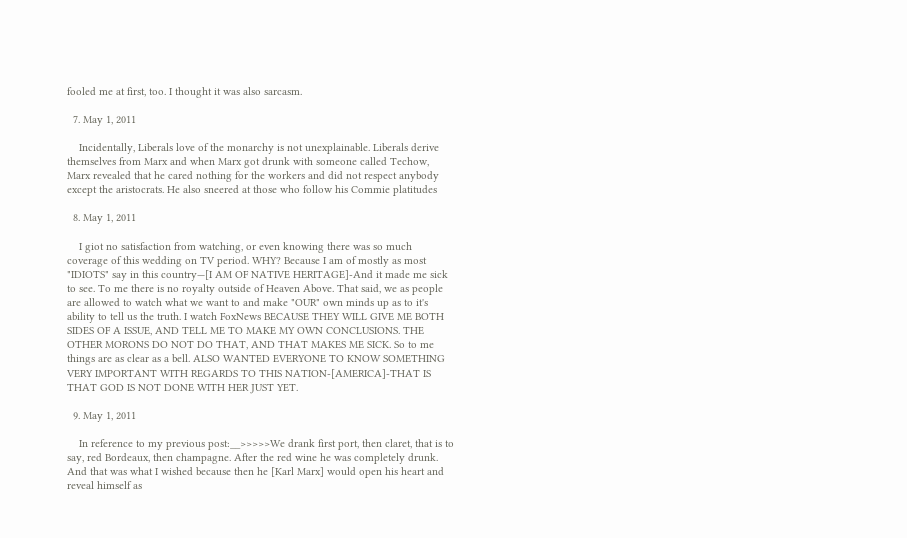fooled me at first, too. I thought it was also sarcasm.

  7. May 1, 2011

    Incidentally, Liberals love of the monarchy is not unexplainable. Liberals derive themselves from Marx and when Marx got drunk with someone called Techow, Marx revealed that he cared nothing for the workers and did not respect anybody except the aristocrats. He also sneered at those who follow his Commie platitudes

  8. May 1, 2011

    I giot no satisfaction from watching, or even knowing there was so much coverage of this wedding on TV period. WHY? Because I am of mostly as most "IDIOTS" say in this country—[I AM OF NATIVE HERITAGE]-And it made me sick to see. To me there is no royalty outside of Heaven Above. That said, we as people are allowed to watch what we want to and make "OUR" own minds up as to it's ability to tell us the truth. I watch FoxNews BECAUSE THEY WILL GIVE ME BOTH SIDES OF A ISSUE, AND TELL ME TO MAKE MY OWN CONCLUSIONS. THE OTHER MORONS DO NOT DO THAT, AND THAT MAKES ME SICK. So to me things are as clear as a bell. ALSO WANTED EVERYONE TO KNOW SOMETHING VERY IMPORTANT WITH REGARDS TO THIS NATION-[AMERICA]-THAT IS THAT GOD IS NOT DONE WITH HER JUST YET.

  9. May 1, 2011

    In reference to my previous post:__>>>>>We drank first port, then claret, that is to say, red Bordeaux, then champagne. After the red wine he was completely drunk. And that was what I wished because then he [Karl Marx] would open his heart and reveal himself as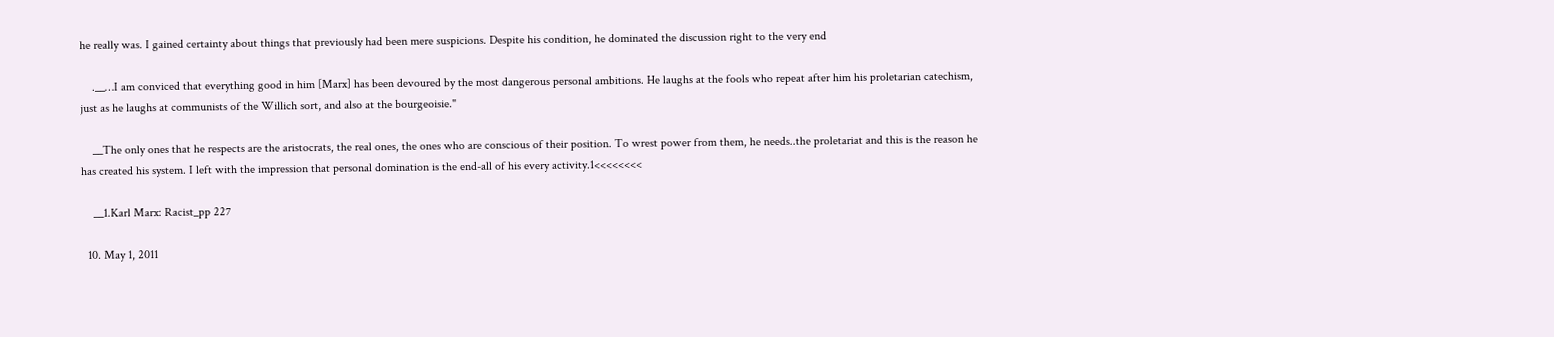he really was. I gained certainty about things that previously had been mere suspicions. Despite his condition, he dominated the discussion right to the very end

    .__…I am conviced that everything good in him [Marx] has been devoured by the most dangerous personal ambitions. He laughs at the fools who repeat after him his proletarian catechism, just as he laughs at communists of the Willich sort, and also at the bourgeoisie."

    __The only ones that he respects are the aristocrats, the real ones, the ones who are conscious of their position. To wrest power from them, he needs..the proletariat and this is the reason he has created his system. I left with the impression that personal domination is the end-all of his every activity.1<<<<<<<<

    __1.Karl Marx: Racist_pp 227

  10. May 1, 2011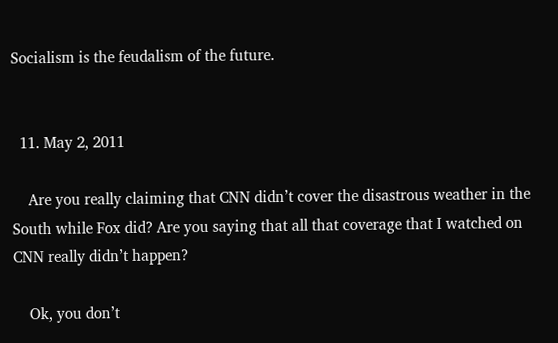Socialism is the feudalism of the future.


  11. May 2, 2011

    Are you really claiming that CNN didn’t cover the disastrous weather in the South while Fox did? Are you saying that all that coverage that I watched on CNN really didn’t happen?

    Ok, you don’t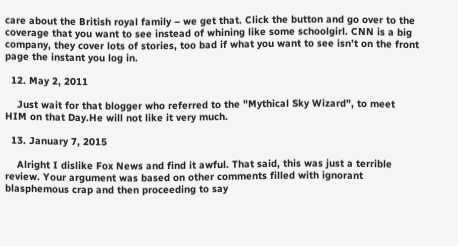care about the British royal family – we get that. Click the button and go over to the coverage that you want to see instead of whining like some schoolgirl. CNN is a big company, they cover lots of stories, too bad if what you want to see isn’t on the front page the instant you log in.

  12. May 2, 2011

    Just wait for that blogger who referred to the "Mythical Sky Wizard", to meet HIM on that Day.He will not like it very much.

  13. January 7, 2015

    Alright I dislike Fox News and find it awful. That said, this was just a terrible review. Your argument was based on other comments filled with ignorant blasphemous crap and then proceeding to say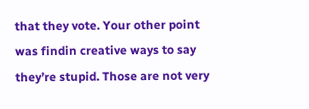that they vote. Your other point was findin creative ways to say they’re stupid. Those are not very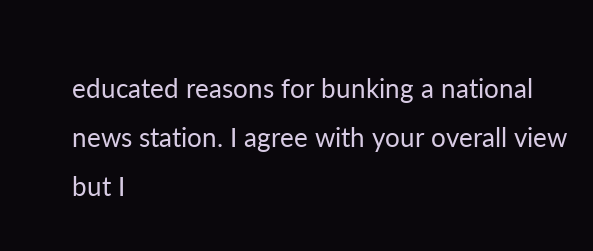educated reasons for bunking a national news station. I agree with your overall view but I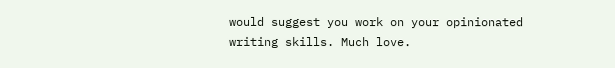would suggest you work on your opinionated writing skills. Much love.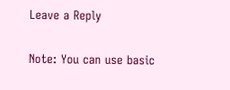Leave a Reply

Note: You can use basic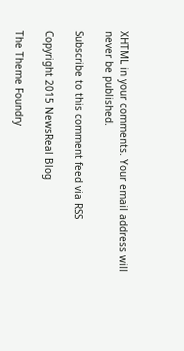XHTML in your comments. Your email address will never be published.

Subscribe to this comment feed via RSS

Copyright 2015 NewsReal Blog

The Theme Foundry